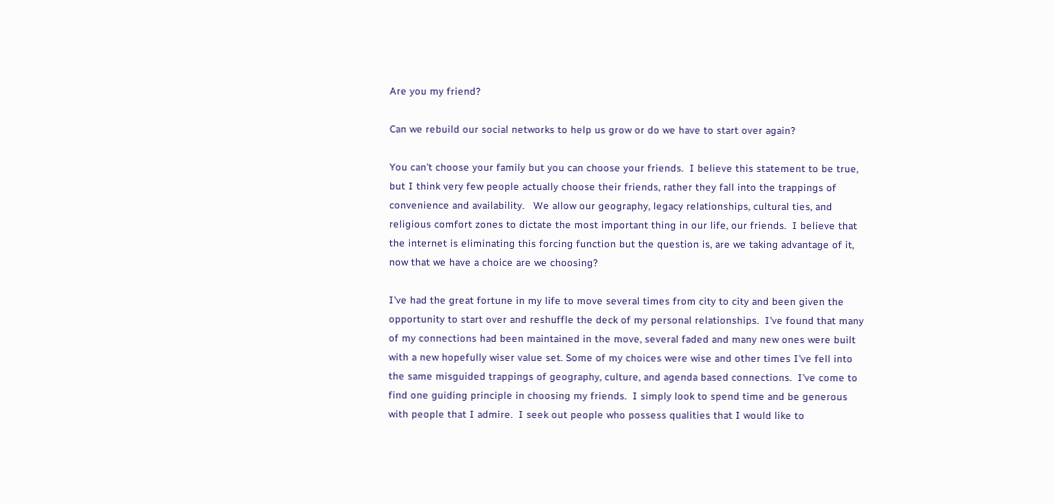Are you my friend?

Can we rebuild our social networks to help us grow or do we have to start over again?

You can't choose your family but you can choose your friends.  I believe this statement to be true, but I think very few people actually choose their friends, rather they fall into the trappings of convenience and availability.   We allow our geography, legacy relationships, cultural ties, and religious comfort zones to dictate the most important thing in our life, our friends.  I believe that the internet is eliminating this forcing function but the question is, are we taking advantage of it, now that we have a choice are we choosing?

I've had the great fortune in my life to move several times from city to city and been given the opportunity to start over and reshuffle the deck of my personal relationships.  I've found that many of my connections had been maintained in the move, several faded and many new ones were built with a new hopefully wiser value set. Some of my choices were wise and other times I've fell into the same misguided trappings of geography, culture, and agenda based connections.  I've come to find one guiding principle in choosing my friends.  I simply look to spend time and be generous with people that I admire.  I seek out people who possess qualities that I would like to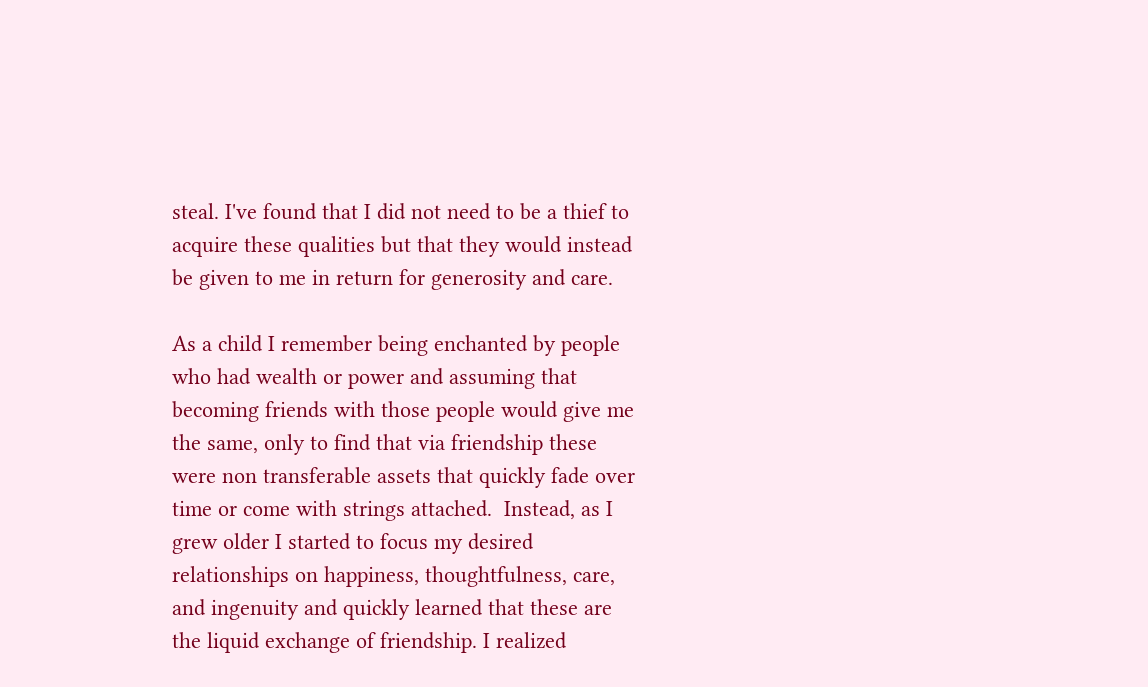steal. I've found that I did not need to be a thief to acquire these qualities but that they would instead be given to me in return for generosity and care.

As a child I remember being enchanted by people who had wealth or power and assuming that becoming friends with those people would give me the same, only to find that via friendship these were non transferable assets that quickly fade over time or come with strings attached.  Instead, as I grew older I started to focus my desired relationships on happiness, thoughtfulness, care, and ingenuity and quickly learned that these are the liquid exchange of friendship. I realized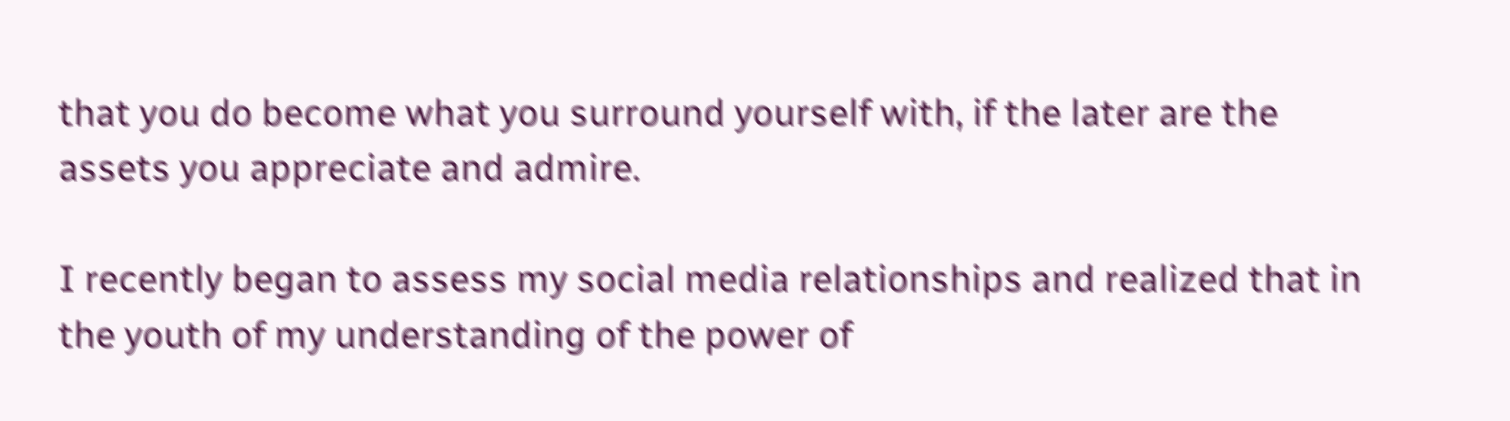that you do become what you surround yourself with, if the later are the assets you appreciate and admire.

I recently began to assess my social media relationships and realized that in the youth of my understanding of the power of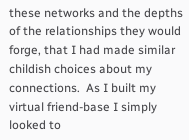these networks and the depths of the relationships they would forge, that I had made similar childish choices about my connections.  As I built my virtual friend-base I simply looked to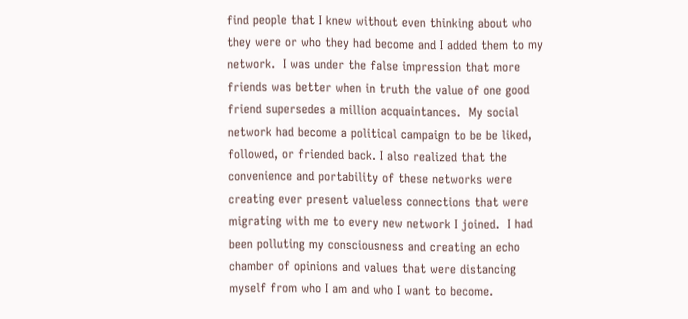find people that I knew without even thinking about who they were or who they had become and I added them to my network.  I was under the false impression that more friends was better when in truth the value of one good friend supersedes a million acquaintances.  My social network had become a political campaign to be be liked, followed, or friended back. I also realized that the convenience and portability of these networks were creating ever present valueless connections that were migrating with me to every new network I joined.  I had been polluting my consciousness and creating an echo chamber of opinions and values that were distancing myself from who I am and who I want to become.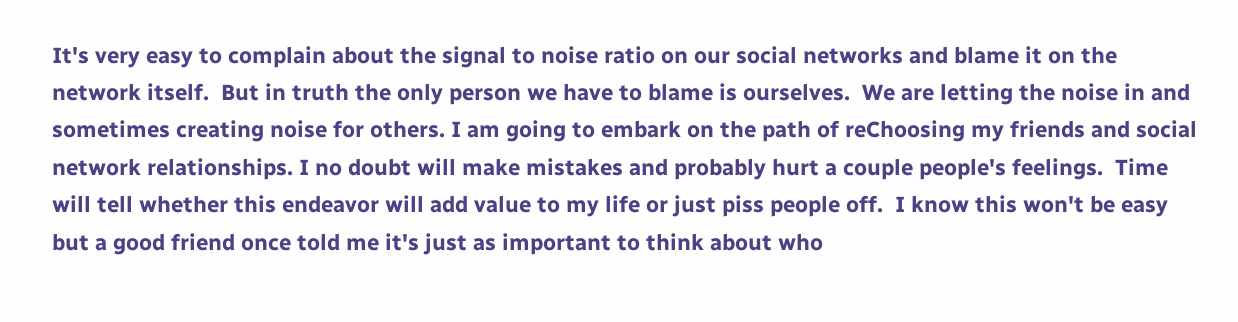It's very easy to complain about the signal to noise ratio on our social networks and blame it on the network itself.  But in truth the only person we have to blame is ourselves.  We are letting the noise in and sometimes creating noise for others. I am going to embark on the path of reChoosing my friends and social network relationships. I no doubt will make mistakes and probably hurt a couple people's feelings.  Time will tell whether this endeavor will add value to my life or just piss people off.  I know this won't be easy but a good friend once told me it's just as important to think about who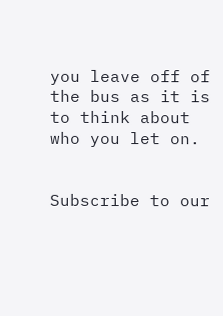you leave off of the bus as it is to think about who you let on.


Subscribe to our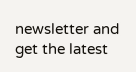newsletter and get the latest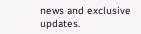news and exclusive updates.